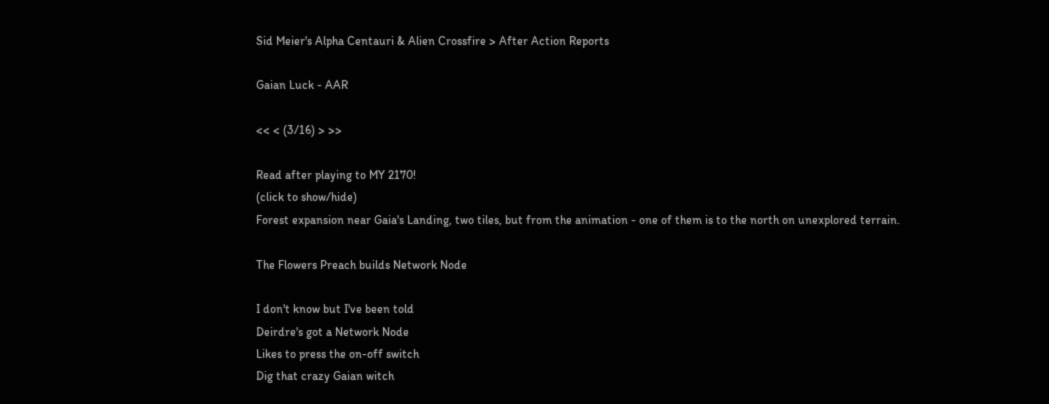Sid Meier's Alpha Centauri & Alien Crossfire > After Action Reports

Gaian Luck - AAR

<< < (3/16) > >>

Read after playing to MY 2170!
(click to show/hide)
Forest expansion near Gaia's Landing, two tiles, but from the animation - one of them is to the north on unexplored terrain.

The Flowers Preach builds Network Node

I don't know but I've been told
Deirdre's got a Network Node
Likes to press the on-off switch
Dig that crazy Gaian witch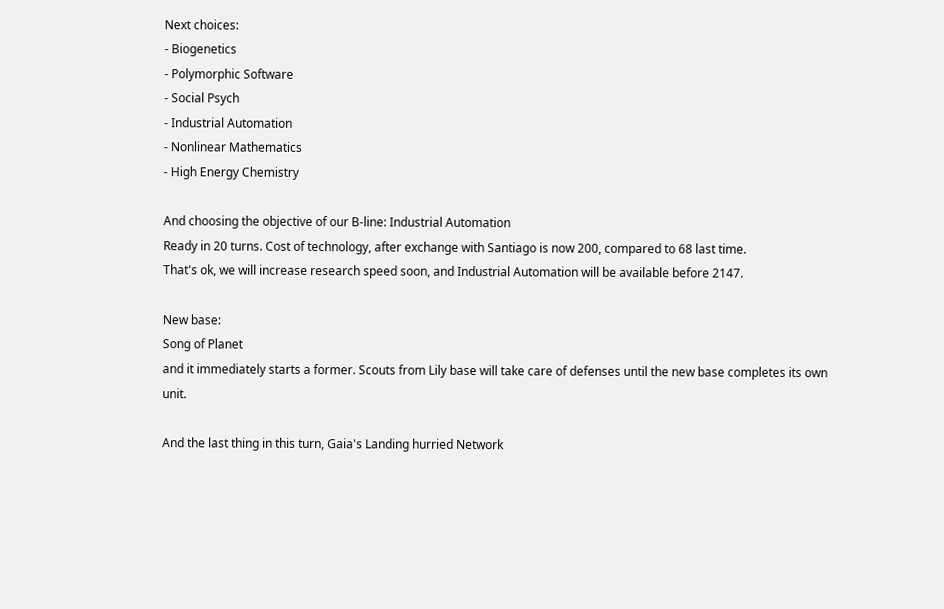Next choices:
- Biogenetics
- Polymorphic Software
- Social Psych
- Industrial Automation
- Nonlinear Mathematics
- High Energy Chemistry

And choosing the objective of our B-line: Industrial Automation
Ready in 20 turns. Cost of technology, after exchange with Santiago is now 200, compared to 68 last time.
That's ok, we will increase research speed soon, and Industrial Automation will be available before 2147.

New base:
Song of Planet
and it immediately starts a former. Scouts from Lily base will take care of defenses until the new base completes its own unit.

And the last thing in this turn, Gaia's Landing hurried Network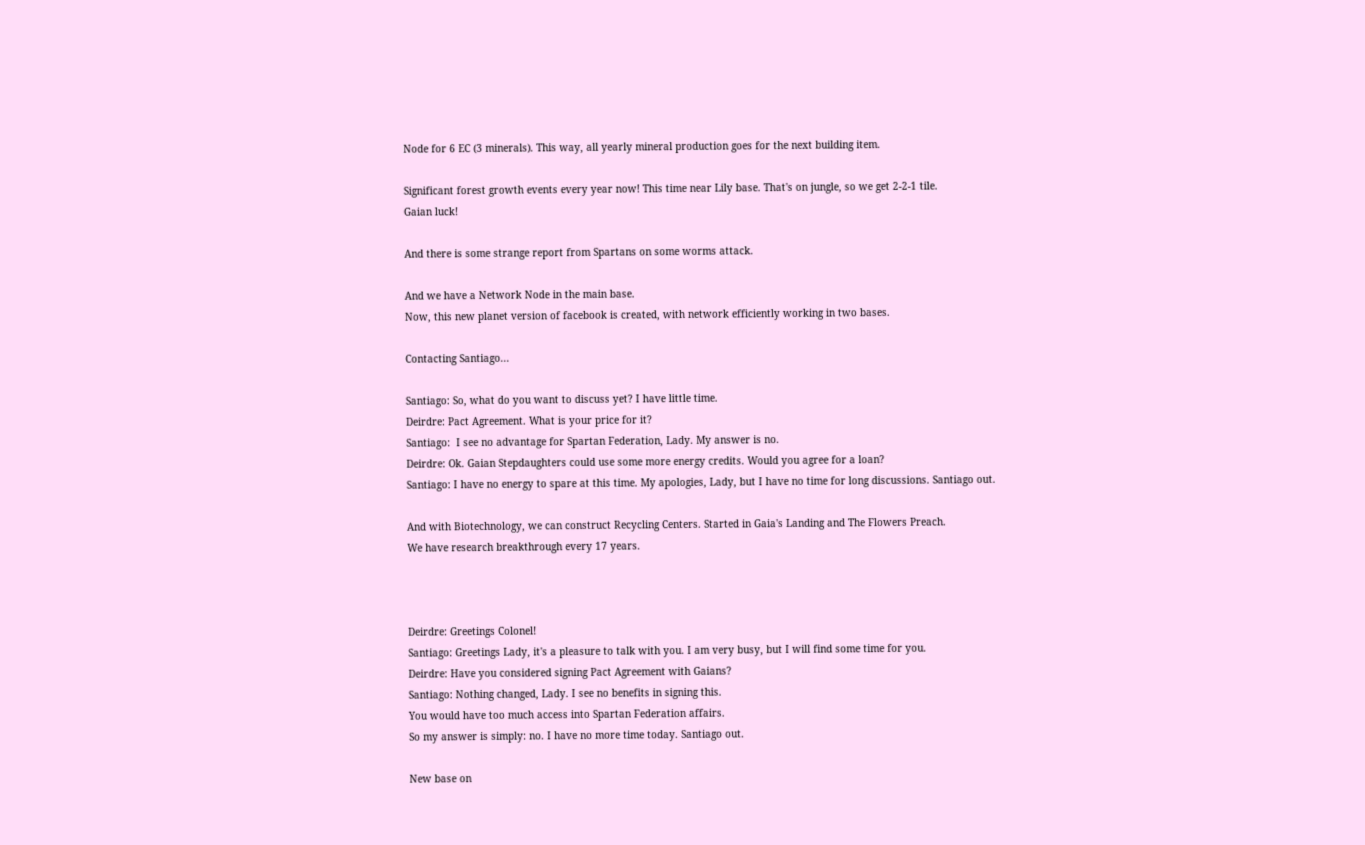Node for 6 EC (3 minerals). This way, all yearly mineral production goes for the next building item.

Significant forest growth events every year now! This time near Lily base. That's on jungle, so we get 2-2-1 tile.
Gaian luck!

And there is some strange report from Spartans on some worms attack.

And we have a Network Node in the main base.
Now, this new planet version of facebook is created, with network efficiently working in two bases.

Contacting Santiago...

Santiago: So, what do you want to discuss yet? I have little time.
Deirdre: Pact Agreement. What is your price for it?
Santiago:  I see no advantage for Spartan Federation, Lady. My answer is no.
Deirdre: Ok. Gaian Stepdaughters could use some more energy credits. Would you agree for a loan?
Santiago: I have no energy to spare at this time. My apologies, Lady, but I have no time for long discussions. Santiago out.

And with Biotechnology, we can construct Recycling Centers. Started in Gaia's Landing and The Flowers Preach.
We have research breakthrough every 17 years.



Deirdre: Greetings Colonel!
Santiago: Greetings Lady, it's a pleasure to talk with you. I am very busy, but I will find some time for you.
Deirdre: Have you considered signing Pact Agreement with Gaians?
Santiago: Nothing changed, Lady. I see no benefits in signing this.
You would have too much access into Spartan Federation affairs.
So my answer is simply: no. I have no more time today. Santiago out.

New base on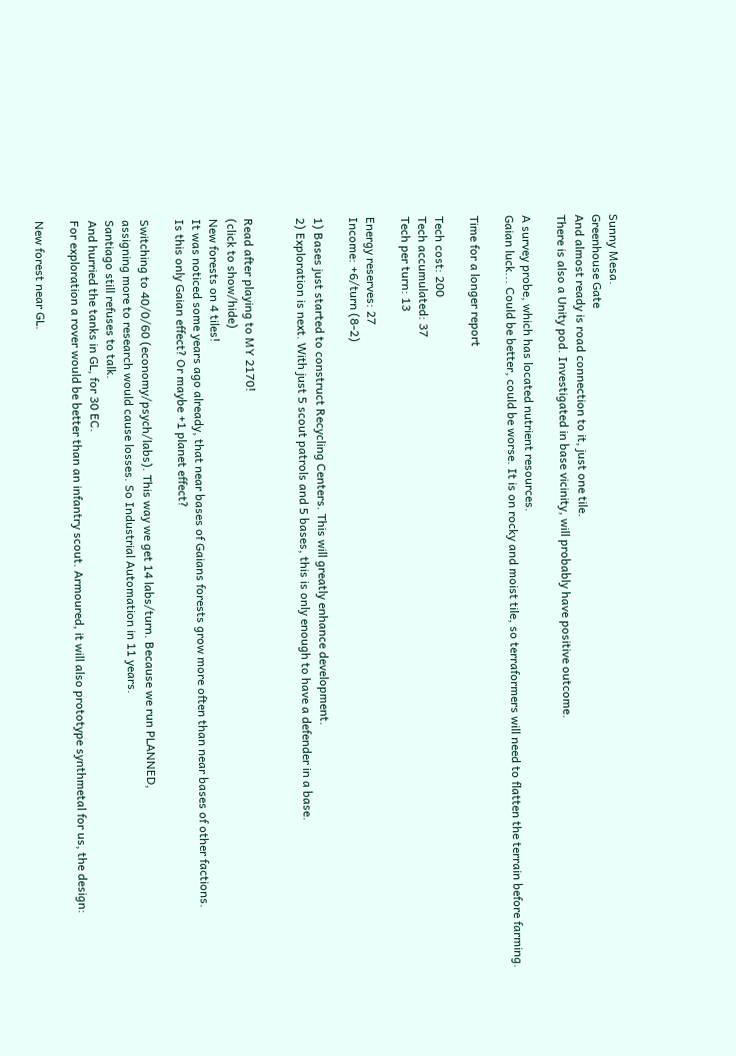Sunny Mesa.
Greenhouse Gate
And almost ready is road connection to it, just one tile.
There is also a Unity pod. Investigated in base vicinity, will probably have positive outcome.

A survey probe, which has located nutrient resources.
Gaian luck... Could be better, could be worse. It is on rocky and moist tile, so terraformers will need to flatten the terrain before farming.

Time for a longer report

Tech cost: 200
Tech accumulated: 37
Tech per turn: 13

Energy reserves: 27
Income: +6/turn (8-2)

1) Bases just started to construct Recycling Centers. This will greatly enhance development.
2) Exploration is next. With just 5 scout patrols and 5 bases, this is only enough to have a defender in a base.


Read after playing to MY 2170!
(click to show/hide)
New forests on 4 tiles!
It was noticed some years ago already, that near bases of Gaians forests grow more often than near bases of other factions.
Is this only Gaian effect? Or maybe +1 planet effect?

Switching to 40/0/60 (economy/psych/labs). This way we get 14 labs/turn. Because we run PLANNED,
assigning more to research would cause losses. So Industrial Automation in 11 years.
Santiago still refuses to talk.
And hurried the tanks in GL, for 30 EC.
For exploration a rover would be better than an infantry scout. Armoured, it will also prototype synthmetal for us, the design:

New forest near GL.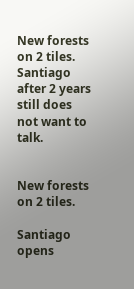New forests on 2 tiles.
Santiago after 2 years still does not want to talk.


New forests on 2 tiles.

Santiago opens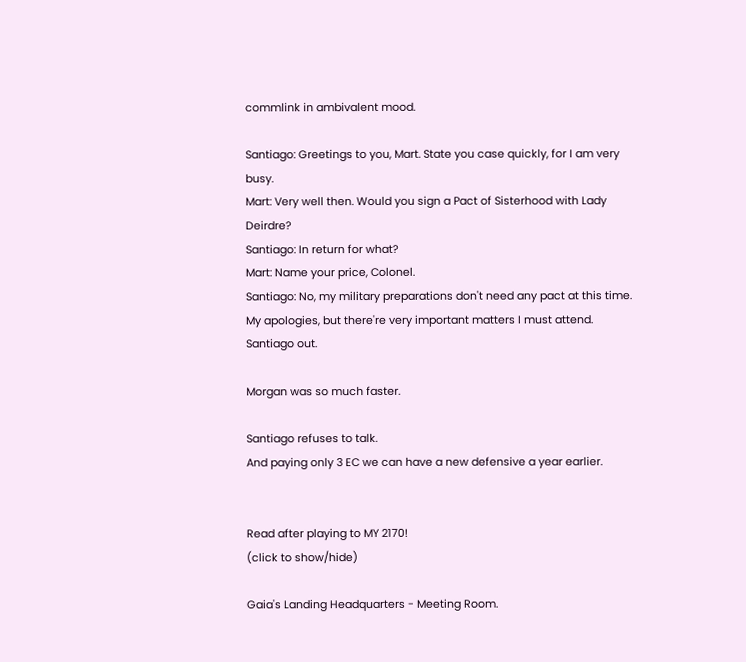commlink in ambivalent mood.

Santiago: Greetings to you, Mart. State you case quickly, for I am very busy.
Mart: Very well then. Would you sign a Pact of Sisterhood with Lady Deirdre?
Santiago: In return for what?
Mart: Name your price, Colonel.
Santiago: No, my military preparations don't need any pact at this time. My apologies, but there're very important matters I must attend. Santiago out.

Morgan was so much faster.

Santiago refuses to talk.
And paying only 3 EC we can have a new defensive a year earlier.


Read after playing to MY 2170!
(click to show/hide)

Gaia's Landing Headquarters - Meeting Room.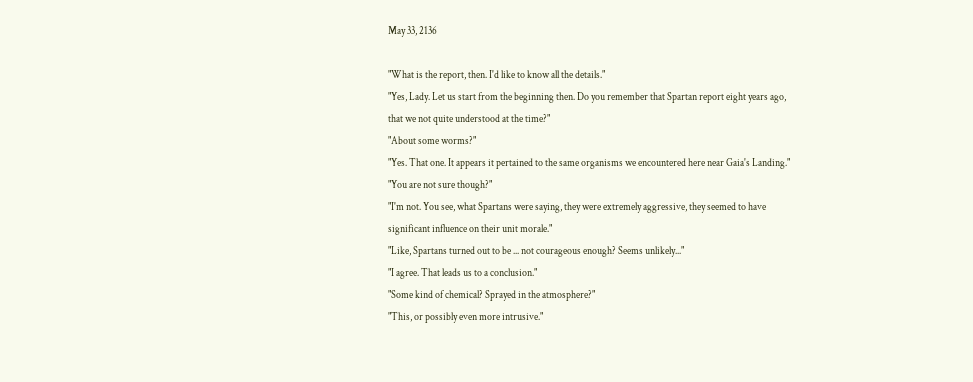May 33, 2136

"What is the report, then. I'd like to know all the details."
"Yes, Lady. Let us start from the beginning then. Do you remember that Spartan report eight years ago,
that we not quite understood at the time?"
"About some worms?"
"Yes. That one. It appears it pertained to the same organisms we encountered here near Gaia's Landing."
"You are not sure though?"
"I'm not. You see, what Spartans were saying, they were extremely aggressive, they seemed to have
significant influence on their unit morale."
"Like, Spartans turned out to be ... not courageous enough? Seems unlikely..."
"I agree. That leads us to a conclusion."
"Some kind of chemical? Sprayed in the atmosphere?"
"This, or possibly even more intrusive."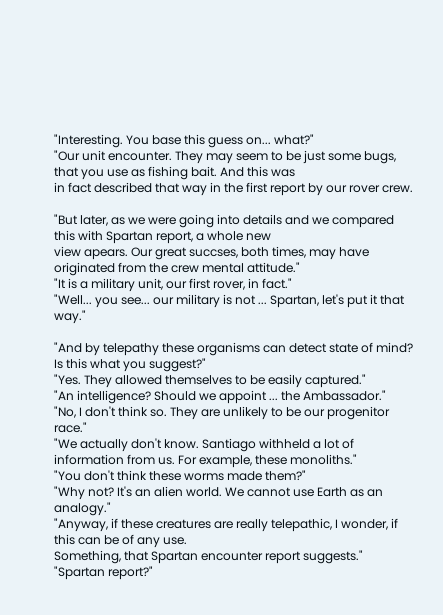"Interesting. You base this guess on... what?"
"Our unit encounter. They may seem to be just some bugs, that you use as fishing bait. And this was
in fact described that way in the first report by our rover crew.

"But later, as we were going into details and we compared this with Spartan report, a whole new
view apears. Our great succses, both times, may have originated from the crew mental attitude."
"It is a military unit, our first rover, in fact."
"Well... you see... our military is not ... Spartan, let's put it that way."

"And by telepathy these organisms can detect state of mind? Is this what you suggest?"
"Yes. They allowed themselves to be easily captured."
"An intelligence? Should we appoint ... the Ambassador."
"No, I don't think so. They are unlikely to be our progenitor race."
"We actually don't know. Santiago withheld a lot of information from us. For example, these monoliths."
"You don't think these worms made them?"
"Why not? It's an alien world. We cannot use Earth as an analogy."
"Anyway, if these creatures are really telepathic, I wonder, if this can be of any use.
Something, that Spartan encounter report suggests."
"Spartan report?"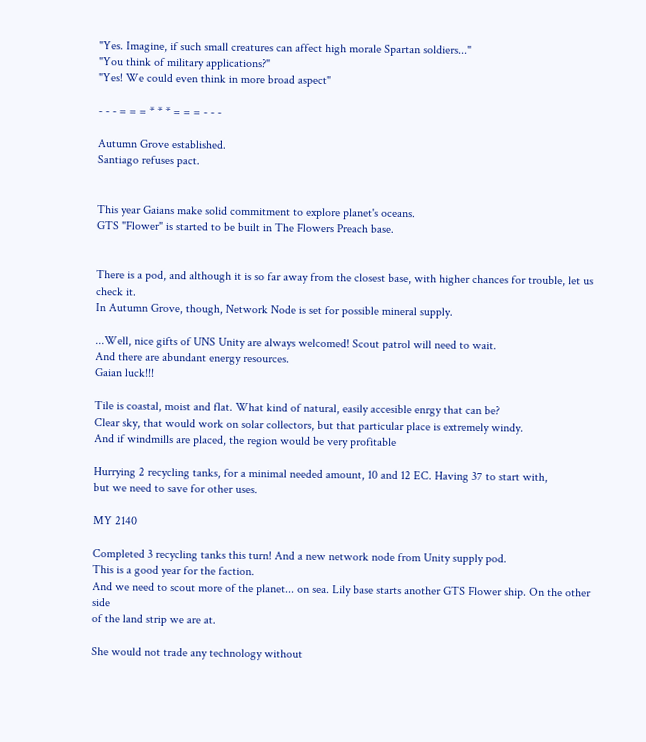"Yes. Imagine, if such small creatures can affect high morale Spartan soldiers..."
"You think of military applications?"
"Yes! We could even think in more broad aspect"

- - - = = = * * * = = = - - -

Autumn Grove established.
Santiago refuses pact.


This year Gaians make solid commitment to explore planet's oceans.
GTS "Flower" is started to be built in The Flowers Preach base.


There is a pod, and although it is so far away from the closest base, with higher chances for trouble, let us check it.
In Autumn Grove, though, Network Node is set for possible mineral supply.

...Well, nice gifts of UNS Unity are always welcomed! Scout patrol will need to wait.
And there are abundant energy resources.
Gaian luck!!!

Tile is coastal, moist and flat. What kind of natural, easily accesible enrgy that can be?
Clear sky, that would work on solar collectors, but that particular place is extremely windy.
And if windmills are placed, the region would be very profitable

Hurrying 2 recycling tanks, for a minimal needed amount, 10 and 12 EC. Having 37 to start with,
but we need to save for other uses.

MY 2140

Completed 3 recycling tanks this turn! And a new network node from Unity supply pod.
This is a good year for the faction.
And we need to scout more of the planet... on sea. Lily base starts another GTS Flower ship. On the other side
of the land strip we are at.

She would not trade any technology without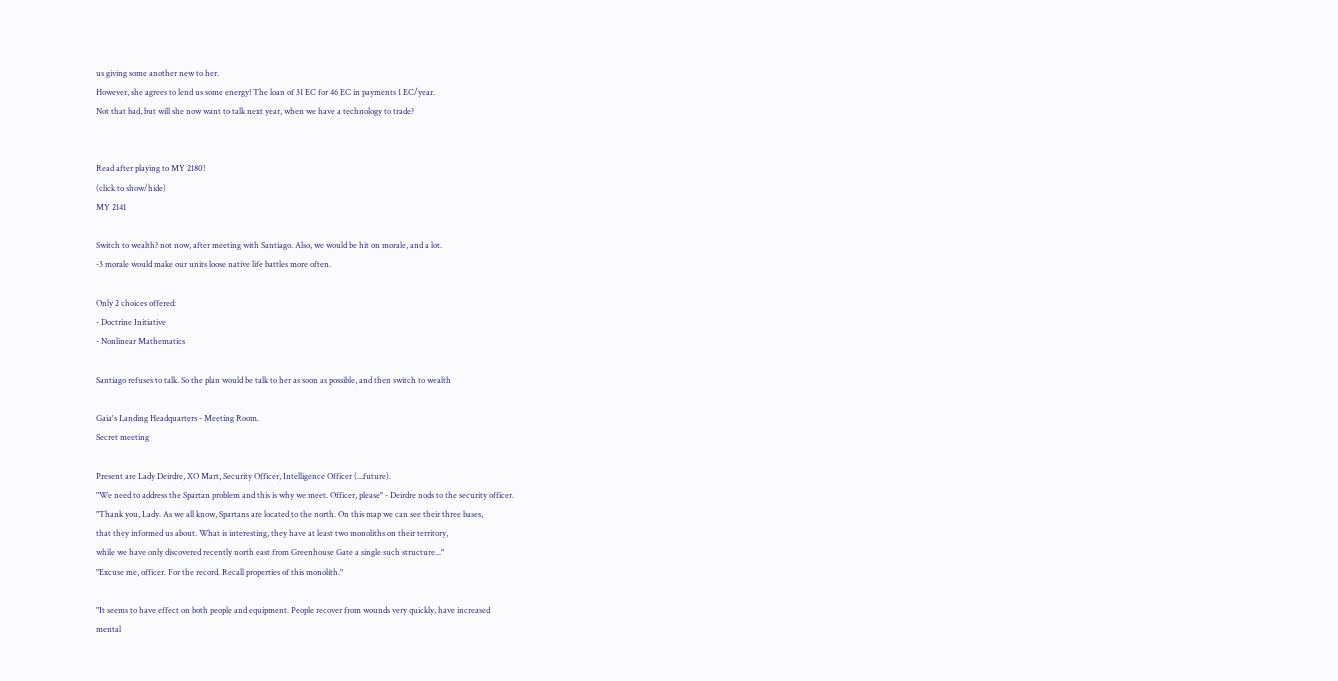us giving some another new to her.
However, she agrees to lend us some energy! The loan of 31 EC for 46 EC in payments 1 EC/year.
Not that bad, but will she now want to talk next year, when we have a technology to trade?


Read after playing to MY 2180!
(click to show/hide)
MY 2141

Switch to wealth? not now, after meeting with Santiago. Also, we would be hit on morale, and a lot.
-3 morale would make our units loose native life battles more often.

Only 2 choices offered:
- Doctrine Initiative
- Nonlinear Mathematics

Santiago refuses to talk. So the plan would be talk to her as soon as possible, and then switch to wealth

Gaia's Landing Headquarters - Meeting Room.
Secret meeting

Present are Lady Deirdre, XO Mart, Security Officer, Intelligence Officer (...future).
"We need to address the Spartan problem and this is why we meet. Officer, please" - Deirdre nods to the security officer.
"Thank you, Lady. As we all know, Spartans are located to the north. On this map we can see their three bases,
that they informed us about. What is interesting, they have at least two monoliths on their territory,
while we have only discovered recently north east from Greenhouse Gate a single such structure..."
"Excuse me, officer. For the record. Recall properties of this monolith."

"It seems to have effect on both people and equipment. People recover from wounds very quickly, have increased
mental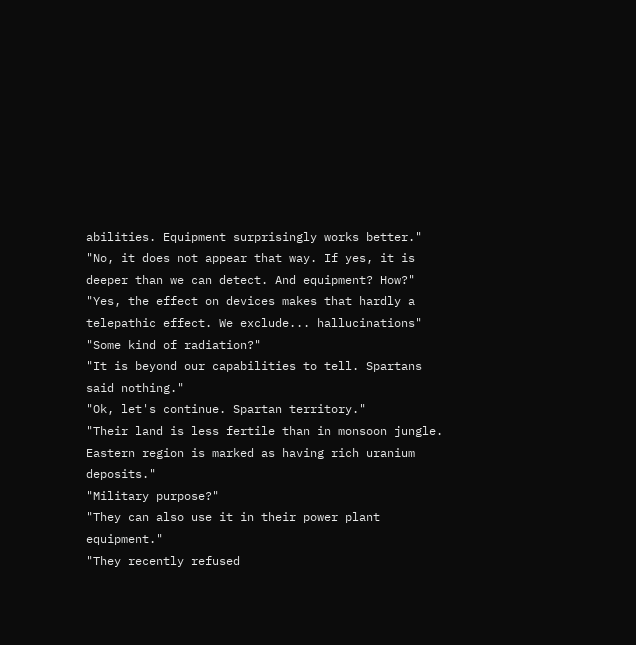abilities. Equipment surprisingly works better."
"No, it does not appear that way. If yes, it is deeper than we can detect. And equipment? How?"
"Yes, the effect on devices makes that hardly a telepathic effect. We exclude... hallucinations"
"Some kind of radiation?"
"It is beyond our capabilities to tell. Spartans said nothing."
"Ok, let's continue. Spartan territory."
"Their land is less fertile than in monsoon jungle. Eastern region is marked as having rich uranium deposits."
"Military purpose?"
"They can also use it in their power plant equipment."
"They recently refused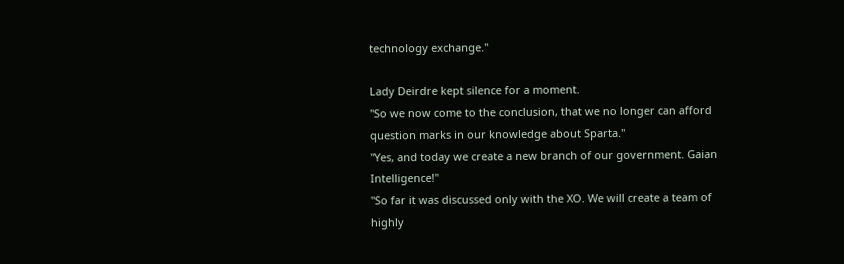technology exchange."

Lady Deirdre kept silence for a moment.
"So we now come to the conclusion, that we no longer can afford question marks in our knowledge about Sparta."
"Yes, and today we create a new branch of our government. Gaian Intelligence!"
"So far it was discussed only with the XO. We will create a team of highly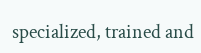specialized, trained and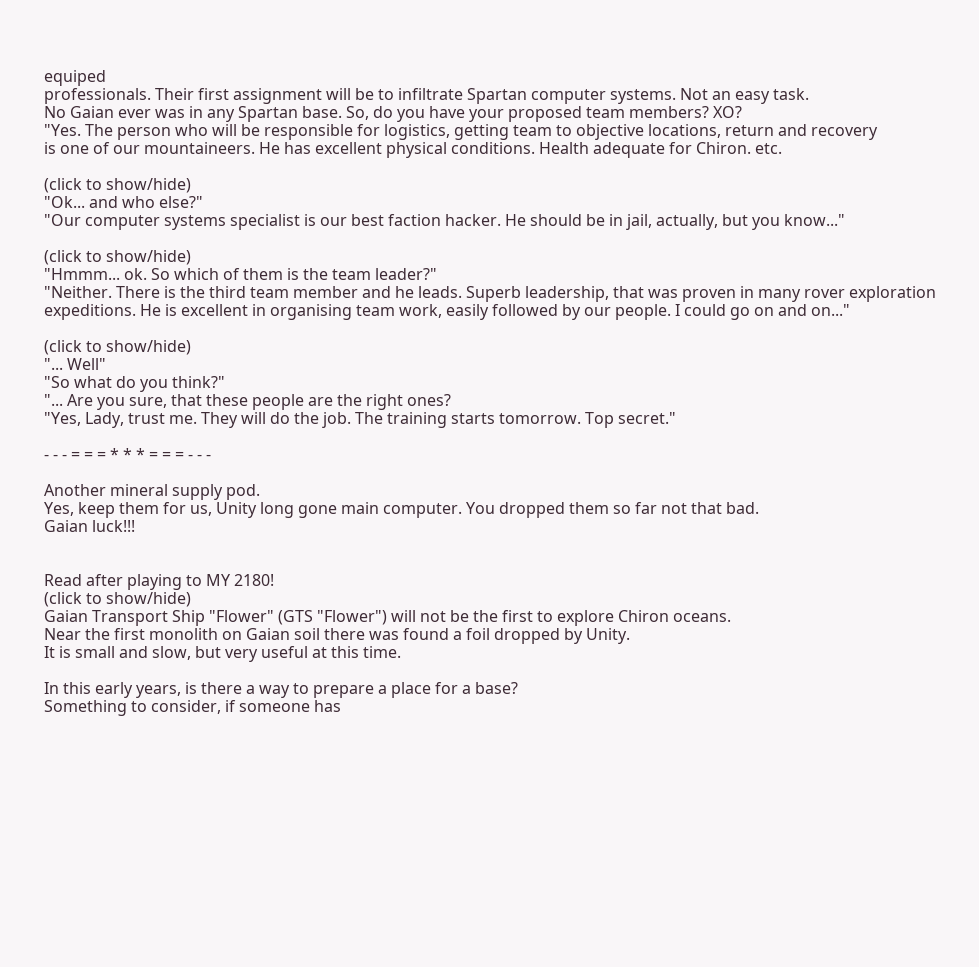equiped
professionals. Their first assignment will be to infiltrate Spartan computer systems. Not an easy task.
No Gaian ever was in any Spartan base. So, do you have your proposed team members? XO?
"Yes. The person who will be responsible for logistics, getting team to objective locations, return and recovery
is one of our mountaineers. He has excellent physical conditions. Health adequate for Chiron. etc.

(click to show/hide)
"Ok... and who else?"
"Our computer systems specialist is our best faction hacker. He should be in jail, actually, but you know..."

(click to show/hide)
"Hmmm... ok. So which of them is the team leader?"
"Neither. There is the third team member and he leads. Superb leadership, that was proven in many rover exploration
expeditions. He is excellent in organising team work, easily followed by our people. I could go on and on..."

(click to show/hide)
"... Well"
"So what do you think?"
"... Are you sure, that these people are the right ones?
"Yes, Lady, trust me. They will do the job. The training starts tomorrow. Top secret."

- - - = = = * * * = = = - - -

Another mineral supply pod.
Yes, keep them for us, Unity long gone main computer. You dropped them so far not that bad.
Gaian luck!!!


Read after playing to MY 2180!
(click to show/hide)
Gaian Transport Ship "Flower" (GTS "Flower") will not be the first to explore Chiron oceans.
Near the first monolith on Gaian soil there was found a foil dropped by Unity.
It is small and slow, but very useful at this time.

In this early years, is there a way to prepare a place for a base?
Something to consider, if someone has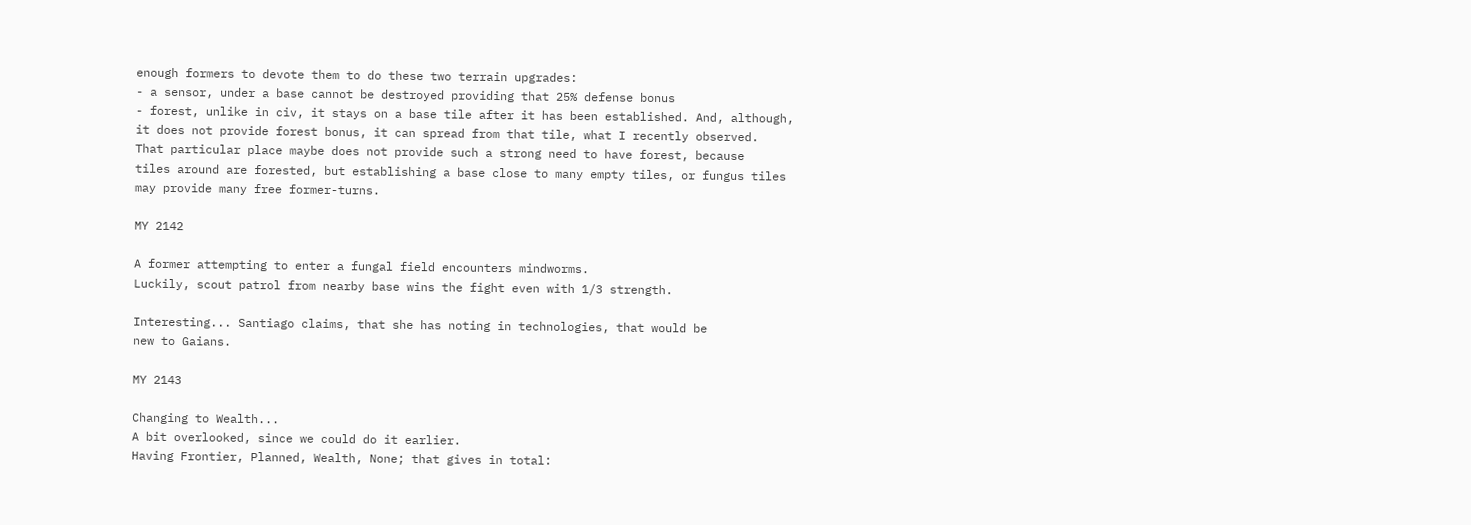enough formers to devote them to do these two terrain upgrades:
- a sensor, under a base cannot be destroyed providing that 25% defense bonus
- forest, unlike in civ, it stays on a base tile after it has been established. And, although,
it does not provide forest bonus, it can spread from that tile, what I recently observed.
That particular place maybe does not provide such a strong need to have forest, because
tiles around are forested, but establishing a base close to many empty tiles, or fungus tiles
may provide many free former-turns.

MY 2142

A former attempting to enter a fungal field encounters mindworms.
Luckily, scout patrol from nearby base wins the fight even with 1/3 strength.

Interesting... Santiago claims, that she has noting in technologies, that would be
new to Gaians.

MY 2143

Changing to Wealth...
A bit overlooked, since we could do it earlier.
Having Frontier, Planned, Wealth, None; that gives in total: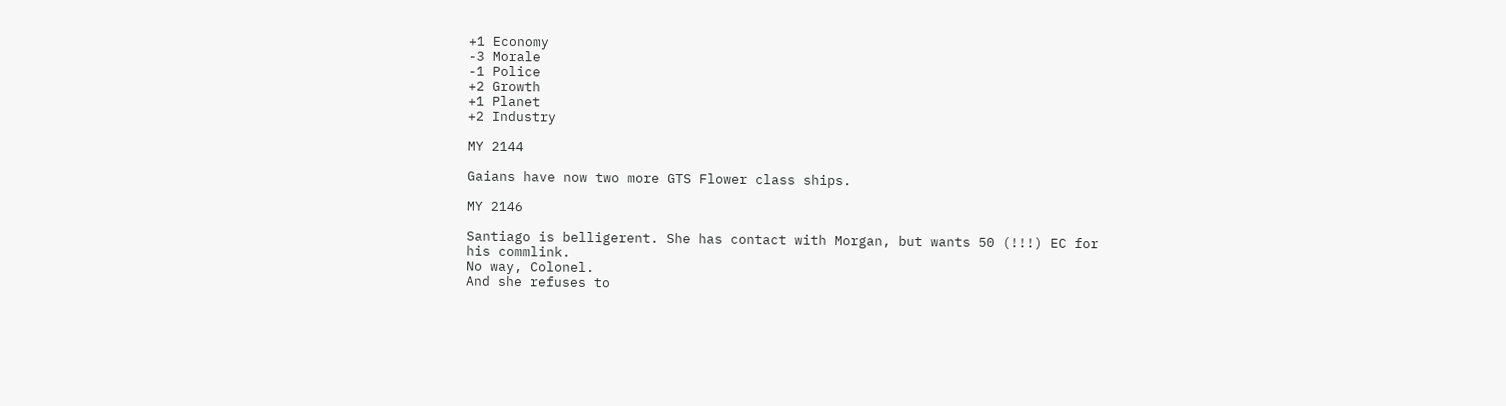+1 Economy
-3 Morale
-1 Police
+2 Growth
+1 Planet
+2 Industry

MY 2144

Gaians have now two more GTS Flower class ships.

MY 2146

Santiago is belligerent. She has contact with Morgan, but wants 50 (!!!) EC for his commlink.
No way, Colonel.
And she refuses to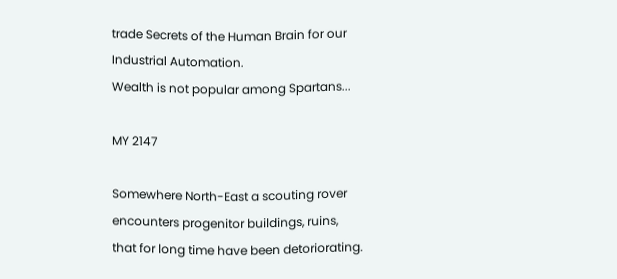trade Secrets of the Human Brain for our Industrial Automation.
Wealth is not popular among Spartans...

MY 2147

Somewhere North-East a scouting rover encounters progenitor buildings, ruins,
that for long time have been detoriorating.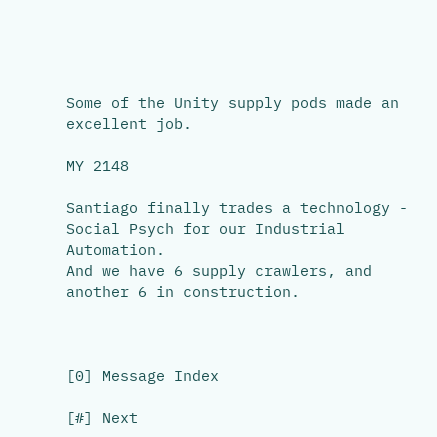Some of the Unity supply pods made an excellent job.

MY 2148

Santiago finally trades a technology - Social Psych for our Industrial Automation.
And we have 6 supply crawlers, and another 6 in construction.



[0] Message Index

[#] Next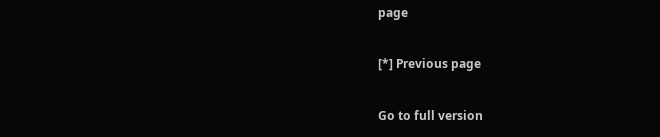page

[*] Previous page

Go to full version